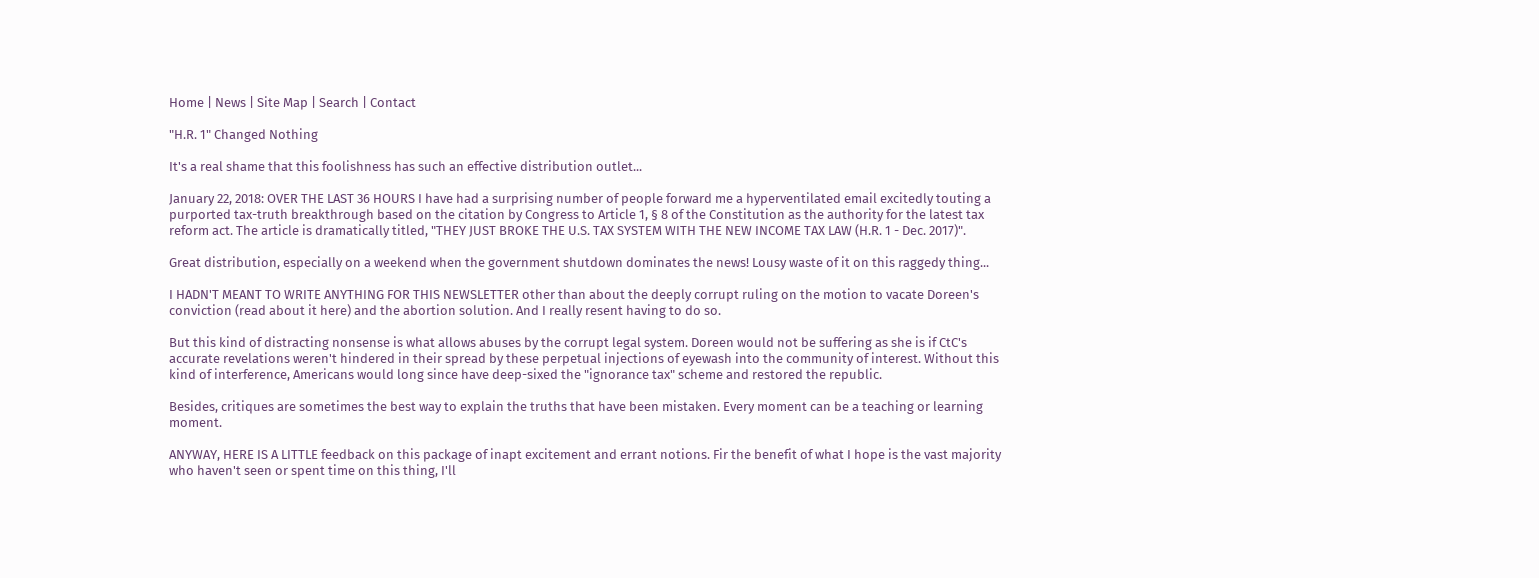Home | News | Site Map | Search | Contact

"H.R. 1" Changed Nothing

It's a real shame that this foolishness has such an effective distribution outlet...

January 22, 2018: OVER THE LAST 36 HOURS I have had a surprising number of people forward me a hyperventilated email excitedly touting a purported tax-truth breakthrough based on the citation by Congress to Article 1, § 8 of the Constitution as the authority for the latest tax reform act. The article is dramatically titled, "THEY JUST BROKE THE U.S. TAX SYSTEM WITH THE NEW INCOME TAX LAW (H.R. 1 - Dec. 2017)".

Great distribution, especially on a weekend when the government shutdown dominates the news! Lousy waste of it on this raggedy thing...

I HADN'T MEANT TO WRITE ANYTHING FOR THIS NEWSLETTER other than about the deeply corrupt ruling on the motion to vacate Doreen's conviction (read about it here) and the abortion solution. And I really resent having to do so.

But this kind of distracting nonsense is what allows abuses by the corrupt legal system. Doreen would not be suffering as she is if CtC's accurate revelations weren't hindered in their spread by these perpetual injections of eyewash into the community of interest. Without this kind of interference, Americans would long since have deep-sixed the "ignorance tax" scheme and restored the republic.

Besides, critiques are sometimes the best way to explain the truths that have been mistaken. Every moment can be a teaching or learning moment.

ANYWAY, HERE IS A LITTLE feedback on this package of inapt excitement and errant notions. Fir the benefit of what I hope is the vast majority who haven't seen or spent time on this thing, I'll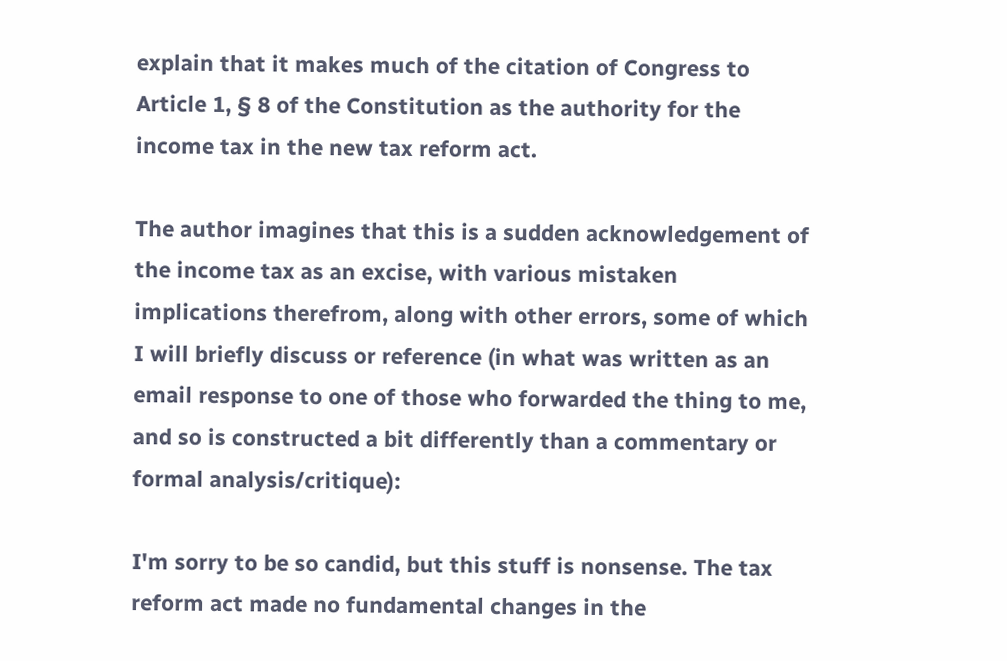explain that it makes much of the citation of Congress to Article 1, § 8 of the Constitution as the authority for the income tax in the new tax reform act.

The author imagines that this is a sudden acknowledgement of the income tax as an excise, with various mistaken implications therefrom, along with other errors, some of which I will briefly discuss or reference (in what was written as an email response to one of those who forwarded the thing to me, and so is constructed a bit differently than a commentary or formal analysis/critique):

I'm sorry to be so candid, but this stuff is nonsense. The tax reform act made no fundamental changes in the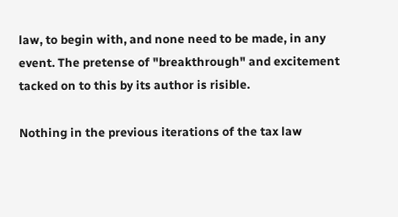law, to begin with, and none need to be made, in any event. The pretense of "breakthrough" and excitement tacked on to this by its author is risible.

Nothing in the previous iterations of the tax law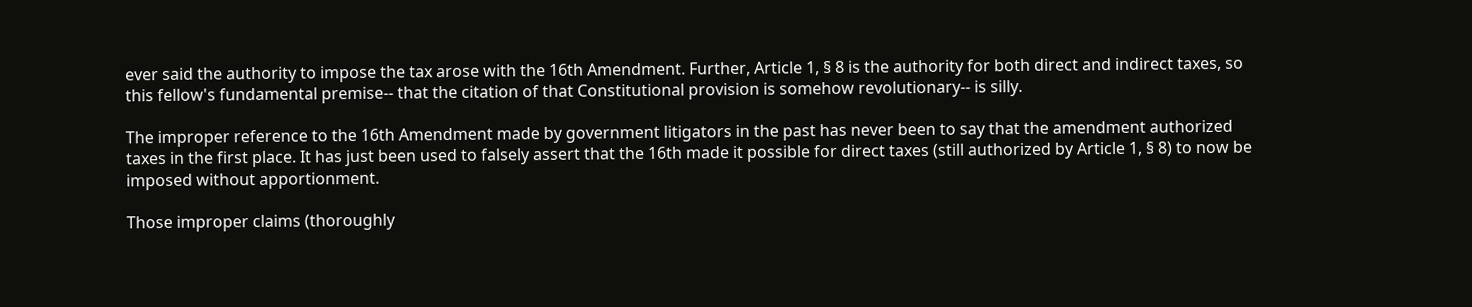ever said the authority to impose the tax arose with the 16th Amendment. Further, Article 1, § 8 is the authority for both direct and indirect taxes, so this fellow's fundamental premise-- that the citation of that Constitutional provision is somehow revolutionary-- is silly.

The improper reference to the 16th Amendment made by government litigators in the past has never been to say that the amendment authorized taxes in the first place. It has just been used to falsely assert that the 16th made it possible for direct taxes (still authorized by Article 1, § 8) to now be imposed without apportionment.

Those improper claims (thoroughly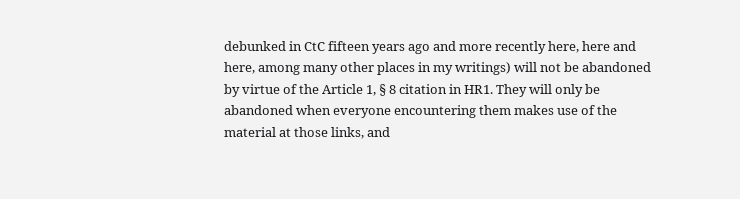debunked in CtC fifteen years ago and more recently here, here and here, among many other places in my writings) will not be abandoned by virtue of the Article 1, § 8 citation in HR1. They will only be abandoned when everyone encountering them makes use of the material at those links, and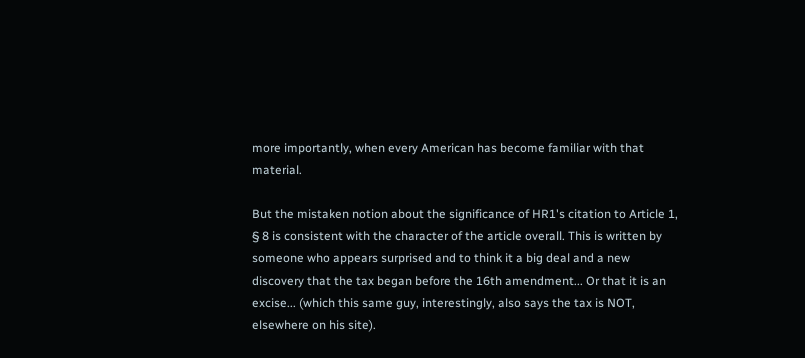more importantly, when every American has become familiar with that material.

But the mistaken notion about the significance of HR1's citation to Article 1, § 8 is consistent with the character of the article overall. This is written by someone who appears surprised and to think it a big deal and a new discovery that the tax began before the 16th amendment... Or that it is an excise... (which this same guy, interestingly, also says the tax is NOT, elsewhere on his site).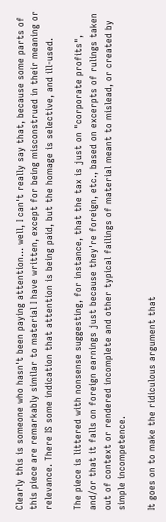Clearly this is someone who hasn't been paying attention... well, I can't really say that, because some parts of this piece are remarkably similar to material I have written, except for being misconstrued in their meaning or relevance. There IS some indication that attention is being paid, but the homage is selective, and ill-used.

The piece is littered with nonsense suggesting, for instance, that the tax is just on "corporate profits", and/or that it falls on foreign earnings just because they're foreign, etc., based on excerpts of rulings taken out of context or rendered incomplete and other typical failings of material meant to mislead, or created by simple incompetence.

It goes on to make the ridiculous argument that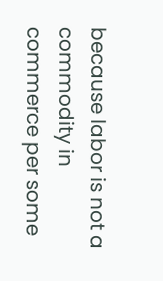because labor is not a commodity in commerce per some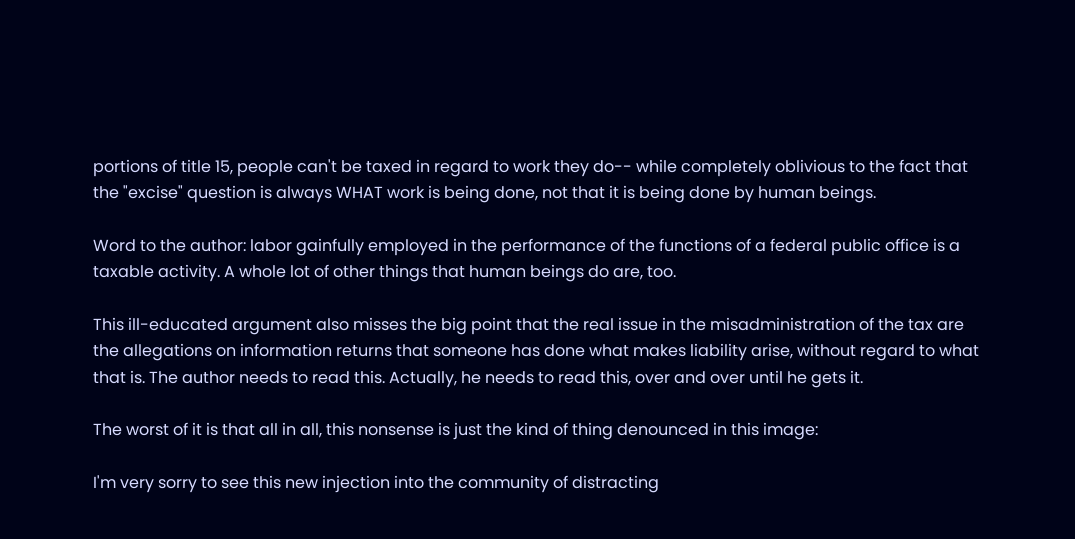portions of title 15, people can't be taxed in regard to work they do-- while completely oblivious to the fact that the "excise" question is always WHAT work is being done, not that it is being done by human beings.

Word to the author: labor gainfully employed in the performance of the functions of a federal public office is a taxable activity. A whole lot of other things that human beings do are, too.

This ill-educated argument also misses the big point that the real issue in the misadministration of the tax are the allegations on information returns that someone has done what makes liability arise, without regard to what that is. The author needs to read this. Actually, he needs to read this, over and over until he gets it.

The worst of it is that all in all, this nonsense is just the kind of thing denounced in this image:

I'm very sorry to see this new injection into the community of distracting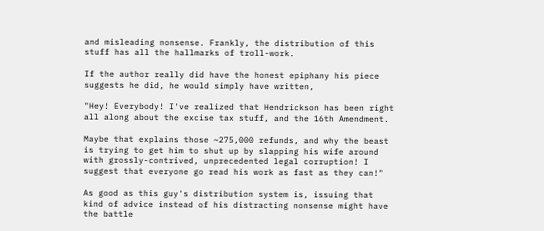and misleading nonsense. Frankly, the distribution of this stuff has all the hallmarks of troll-work.

If the author really did have the honest epiphany his piece suggests he did, he would simply have written,

"Hey! Everybody! I've realized that Hendrickson has been right all along about the excise tax stuff, and the 16th Amendment.

Maybe that explains those ~275,000 refunds, and why the beast is trying to get him to shut up by slapping his wife around with grossly-contrived, unprecedented legal corruption! I suggest that everyone go read his work as fast as they can!"

As good as this guy's distribution system is, issuing that kind of advice instead of his distracting nonsense might have the battle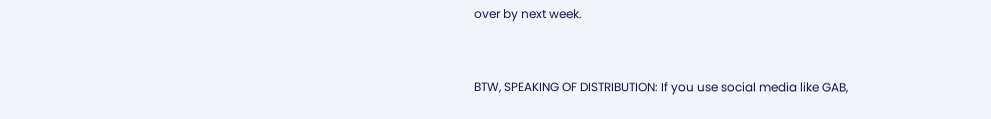over by next week.


BTW, SPEAKING OF DISTRIBUTION: If you use social media like GAB,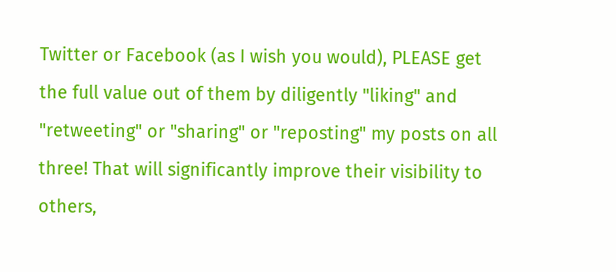Twitter or Facebook (as I wish you would), PLEASE get the full value out of them by diligently "liking" and "retweeting" or "sharing" or "reposting" my posts on all three! That will significantly improve their visibility to others,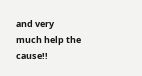and very much help the cause!!